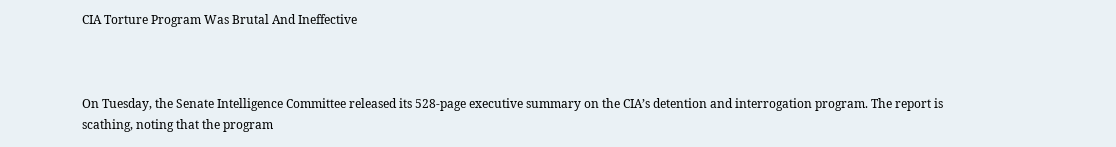CIA Torture Program Was Brutal And Ineffective



On Tuesday, the Senate Intelligence Committee released its 528-page executive summary on the CIA’s detention and interrogation program. The report is scathing, noting that the program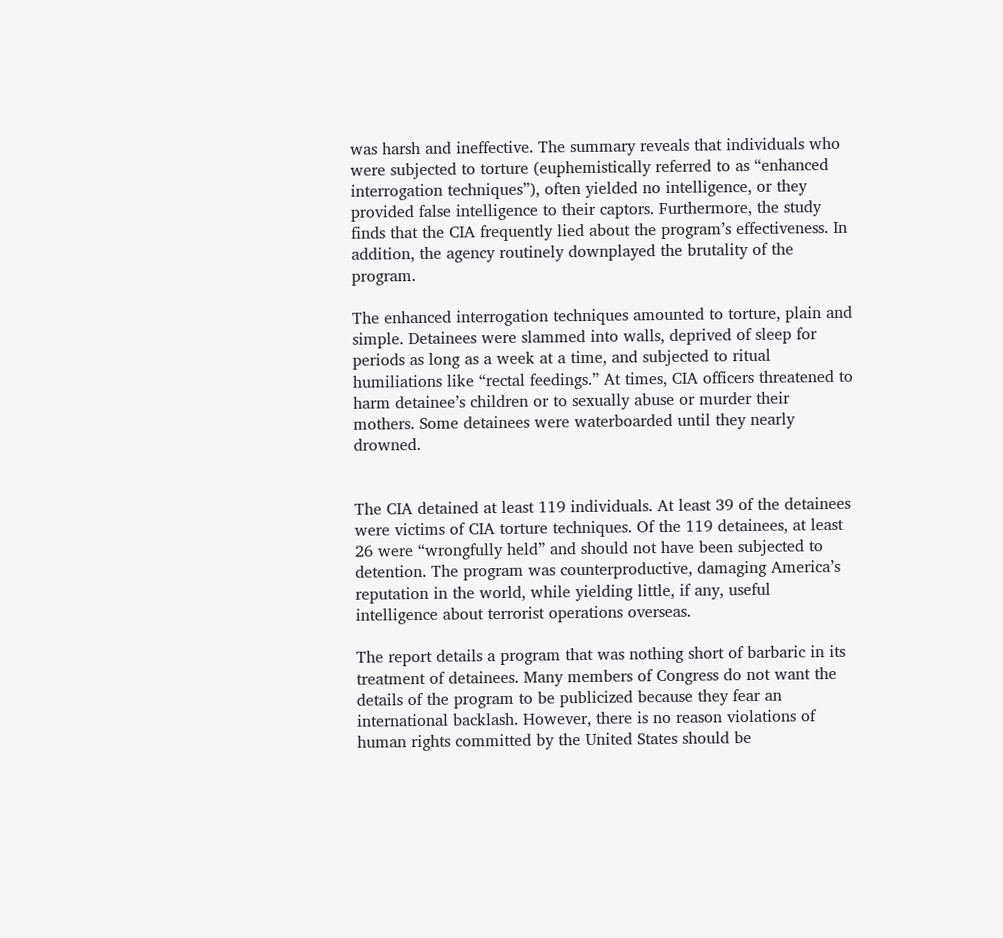was harsh and ineffective. The summary reveals that individuals who were subjected to torture (euphemistically referred to as “enhanced interrogation techniques”), often yielded no intelligence, or they provided false intelligence to their captors. Furthermore, the study finds that the CIA frequently lied about the program’s effectiveness. In addition, the agency routinely downplayed the brutality of the program.

The enhanced interrogation techniques amounted to torture, plain and simple. Detainees were slammed into walls, deprived of sleep for periods as long as a week at a time, and subjected to ritual humiliations like “rectal feedings.” At times, CIA officers threatened to harm detainee’s children or to sexually abuse or murder their mothers. Some detainees were waterboarded until they nearly drowned.


The CIA detained at least 119 individuals. At least 39 of the detainees were victims of CIA torture techniques. Of the 119 detainees, at least 26 were “wrongfully held” and should not have been subjected to detention. The program was counterproductive, damaging America’s reputation in the world, while yielding little, if any, useful intelligence about terrorist operations overseas.

The report details a program that was nothing short of barbaric in its treatment of detainees. Many members of Congress do not want the details of the program to be publicized because they fear an international backlash. However, there is no reason violations of human rights committed by the United States should be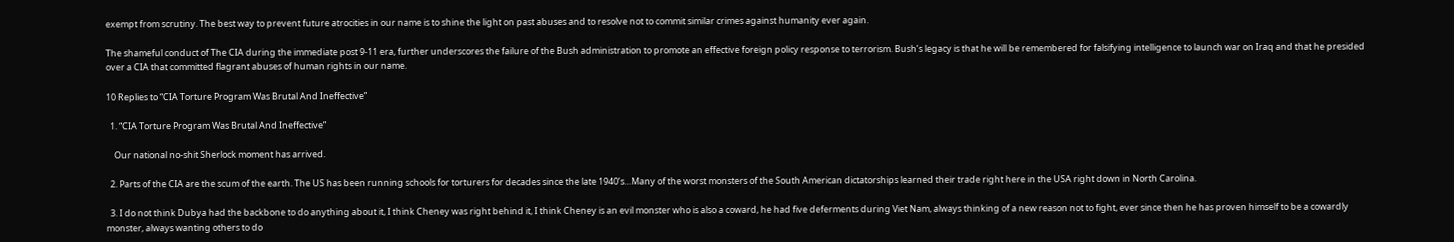exempt from scrutiny. The best way to prevent future atrocities in our name is to shine the light on past abuses and to resolve not to commit similar crimes against humanity ever again.

The shameful conduct of The CIA during the immediate post 9-11 era, further underscores the failure of the Bush administration to promote an effective foreign policy response to terrorism. Bush’s legacy is that he will be remembered for falsifying intelligence to launch war on Iraq and that he presided over a CIA that committed flagrant abuses of human rights in our name.

10 Replies to “CIA Torture Program Was Brutal And Ineffective”

  1. “CIA Torture Program Was Brutal And Ineffective”

    Our national no-shit Sherlock moment has arrived.

  2. Parts of the CIA are the scum of the earth. The US has been running schools for torturers for decades since the late 1940’s…Many of the worst monsters of the South American dictatorships learned their trade right here in the USA right down in North Carolina.

  3. I do not think Dubya had the backbone to do anything about it, I think Cheney was right behind it, I think Cheney is an evil monster who is also a coward, he had five deferments during Viet Nam, always thinking of a new reason not to fight, ever since then he has proven himself to be a cowardly monster, always wanting others to do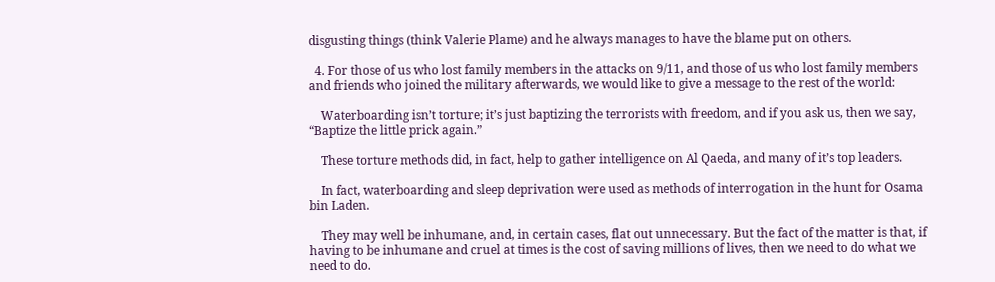disgusting things (think Valerie Plame) and he always manages to have the blame put on others.

  4. For those of us who lost family members in the attacks on 9/11, and those of us who lost family members and friends who joined the military afterwards, we would like to give a message to the rest of the world:

    Waterboarding isn’t torture; it’s just baptizing the terrorists with freedom, and if you ask us, then we say, “Baptize the little prick again.”

    These torture methods did, in fact, help to gather intelligence on Al Qaeda, and many of it’s top leaders.

    In fact, waterboarding and sleep deprivation were used as methods of interrogation in the hunt for Osama bin Laden.

    They may well be inhumane, and, in certain cases, flat out unnecessary. But the fact of the matter is that, if having to be inhumane and cruel at times is the cost of saving millions of lives, then we need to do what we need to do.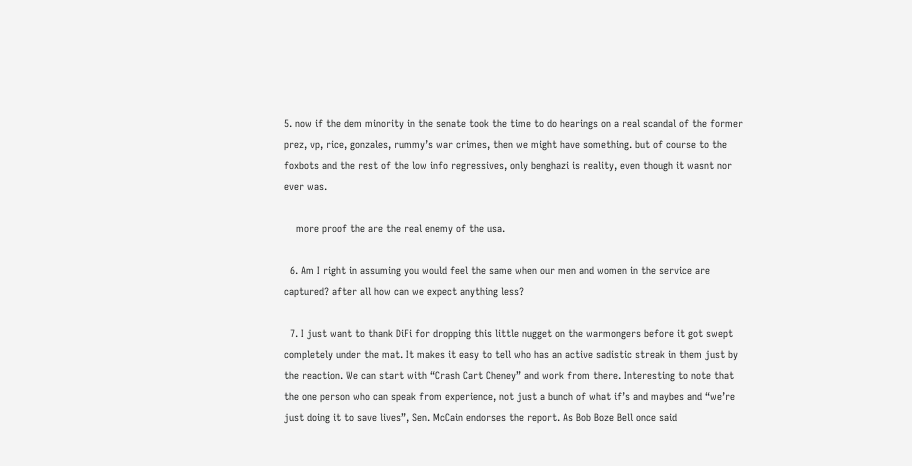5. now if the dem minority in the senate took the time to do hearings on a real scandal of the former prez, vp, rice, gonzales, rummy’s war crimes, then we might have something. but of course to the foxbots and the rest of the low info regressives, only benghazi is reality, even though it wasnt nor ever was.

    more proof the are the real enemy of the usa.

  6. Am I right in assuming you would feel the same when our men and women in the service are captured? after all how can we expect anything less?

  7. I just want to thank DiFi for dropping this little nugget on the warmongers before it got swept completely under the mat. It makes it easy to tell who has an active sadistic streak in them just by the reaction. We can start with “Crash Cart Cheney” and work from there. Interesting to note that the one person who can speak from experience, not just a bunch of what if’s and maybes and “we’re just doing it to save lives”, Sen. McCain endorses the report. As Bob Boze Bell once said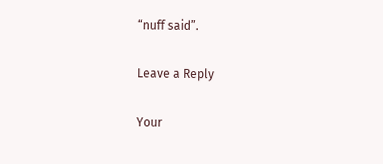“nuff said”.

Leave a Reply

Your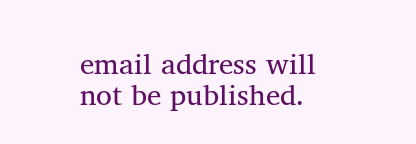email address will not be published.